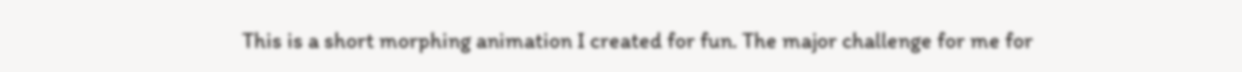This is a short morphing animation I created for fun. The major challenge for me for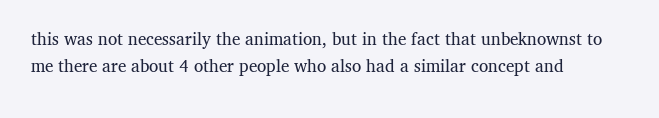this was not necessarily the animation, but in the fact that unbeknownst to me there are about 4 other people who also had a similar concept and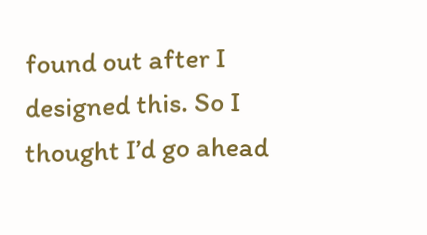found out after I designed this. So I thought I’d go ahead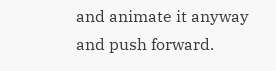and animate it anyway and push forward.